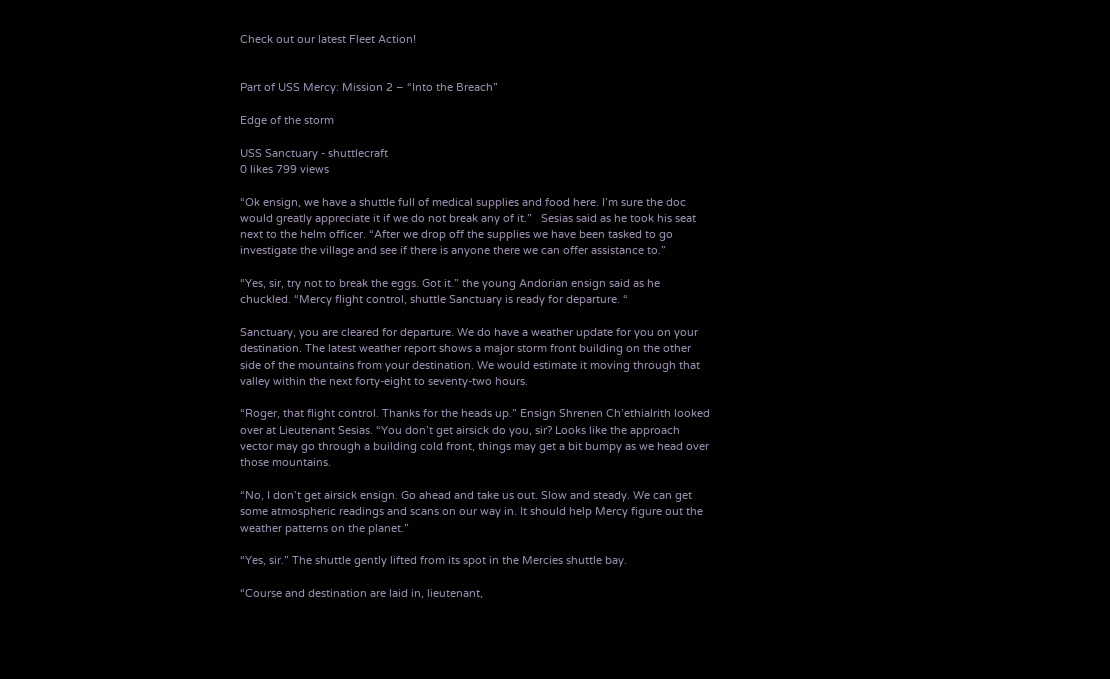Check out our latest Fleet Action!


Part of USS Mercy: Mission 2 – “Into the Breach”

Edge of the storm

USS Sanctuary - shuttlecraft
0 likes 799 views

“Ok ensign, we have a shuttle full of medical supplies and food here. I’m sure the doc would greatly appreciate it if we do not break any of it.”   Sesias said as he took his seat next to the helm officer. “After we drop off the supplies we have been tasked to go investigate the village and see if there is anyone there we can offer assistance to.”

“Yes, sir, try not to break the eggs. Got it.” the young Andorian ensign said as he chuckled. “Mercy flight control, shuttle Sanctuary is ready for departure. “

Sanctuary, you are cleared for departure. We do have a weather update for you on your destination. The latest weather report shows a major storm front building on the other side of the mountains from your destination. We would estimate it moving through that valley within the next forty-eight to seventy-two hours.

“Roger, that flight control. Thanks for the heads up.” Ensign Shrenen Ch’ethialrith looked over at Lieutenant Sesias. “You don’t get airsick do you, sir? Looks like the approach vector may go through a building cold front, things may get a bit bumpy as we head over those mountains.

“No, I don’t get airsick ensign. Go ahead and take us out. Slow and steady. We can get some atmospheric readings and scans on our way in. It should help Mercy figure out the weather patterns on the planet.”

“Yes, sir.” The shuttle gently lifted from its spot in the Mercies shuttle bay.

“Course and destination are laid in, lieutenant,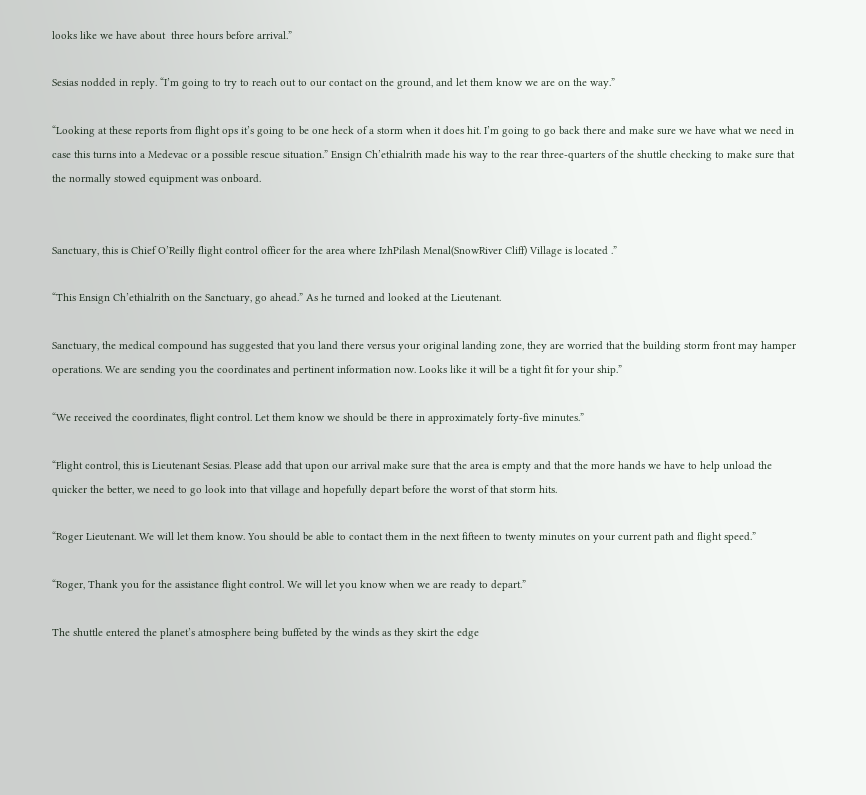looks like we have about  three hours before arrival.”

Sesias nodded in reply. “I’m going to try to reach out to our contact on the ground, and let them know we are on the way.”

“Looking at these reports from flight ops it’s going to be one heck of a storm when it does hit. I’m going to go back there and make sure we have what we need in case this turns into a Medevac or a possible rescue situation.” Ensign Ch’ethialrith made his way to the rear three-quarters of the shuttle checking to make sure that the normally stowed equipment was onboard.


Sanctuary, this is Chief O’Reilly flight control officer for the area where IzhPilash Menal(SnowRiver Cliff) Village is located .”

“This Ensign Ch’ethialrith on the Sanctuary, go ahead.” As he turned and looked at the Lieutenant.

Sanctuary, the medical compound has suggested that you land there versus your original landing zone, they are worried that the building storm front may hamper operations. We are sending you the coordinates and pertinent information now. Looks like it will be a tight fit for your ship.”

“We received the coordinates, flight control. Let them know we should be there in approximately forty-five minutes.”

“Flight control, this is Lieutenant Sesias. Please add that upon our arrival make sure that the area is empty and that the more hands we have to help unload the quicker the better, we need to go look into that village and hopefully depart before the worst of that storm hits.

“Roger Lieutenant. We will let them know. You should be able to contact them in the next fifteen to twenty minutes on your current path and flight speed.”

“Roger, Thank you for the assistance flight control. We will let you know when we are ready to depart.”

The shuttle entered the planet’s atmosphere being buffeted by the winds as they skirt the edge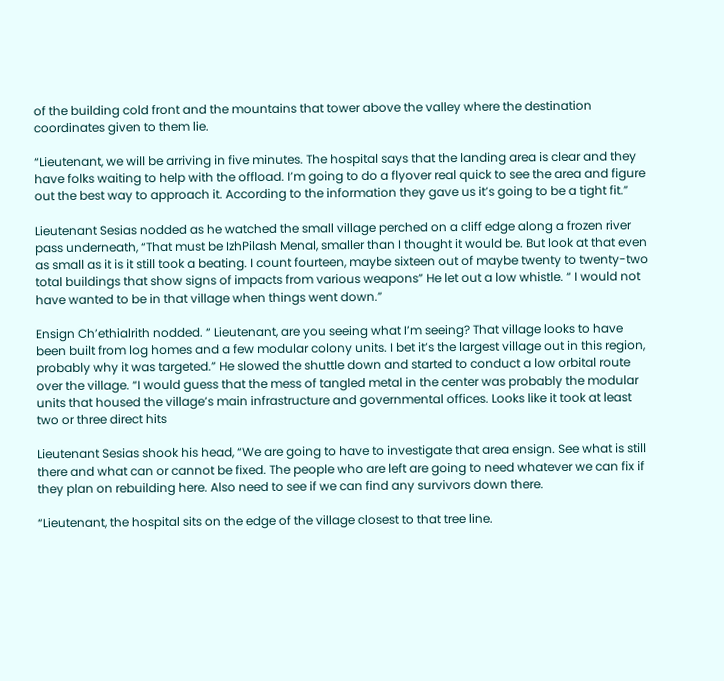of the building cold front and the mountains that tower above the valley where the destination coordinates given to them lie.

“Lieutenant, we will be arriving in five minutes. The hospital says that the landing area is clear and they have folks waiting to help with the offload. I’m going to do a flyover real quick to see the area and figure out the best way to approach it. According to the information they gave us it’s going to be a tight fit.”

Lieutenant Sesias nodded as he watched the small village perched on a cliff edge along a frozen river pass underneath, “That must be IzhPilash Menal, smaller than I thought it would be. But look at that even as small as it is it still took a beating. I count fourteen, maybe sixteen out of maybe twenty to twenty-two total buildings that show signs of impacts from various weapons” He let out a low whistle. “ I would not have wanted to be in that village when things went down.”

Ensign Ch’ethialrith nodded. “ Lieutenant, are you seeing what I’m seeing? That village looks to have been built from log homes and a few modular colony units. I bet it’s the largest village out in this region, probably why it was targeted.” He slowed the shuttle down and started to conduct a low orbital route over the village. “I would guess that the mess of tangled metal in the center was probably the modular units that housed the village’s main infrastructure and governmental offices. Looks like it took at least two or three direct hits

Lieutenant Sesias shook his head, “We are going to have to investigate that area ensign. See what is still there and what can or cannot be fixed. The people who are left are going to need whatever we can fix if they plan on rebuilding here. Also need to see if we can find any survivors down there.

“Lieutenant, the hospital sits on the edge of the village closest to that tree line.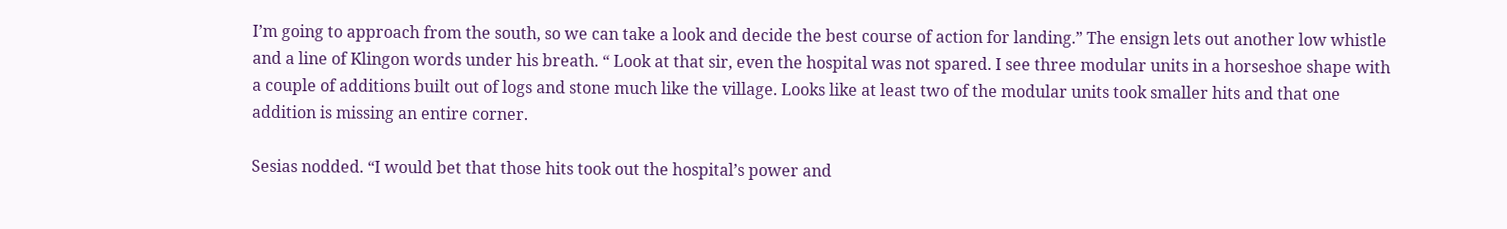I’m going to approach from the south, so we can take a look and decide the best course of action for landing.” The ensign lets out another low whistle and a line of Klingon words under his breath. “ Look at that sir, even the hospital was not spared. I see three modular units in a horseshoe shape with a couple of additions built out of logs and stone much like the village. Looks like at least two of the modular units took smaller hits and that one addition is missing an entire corner.

Sesias nodded. “I would bet that those hits took out the hospital’s power and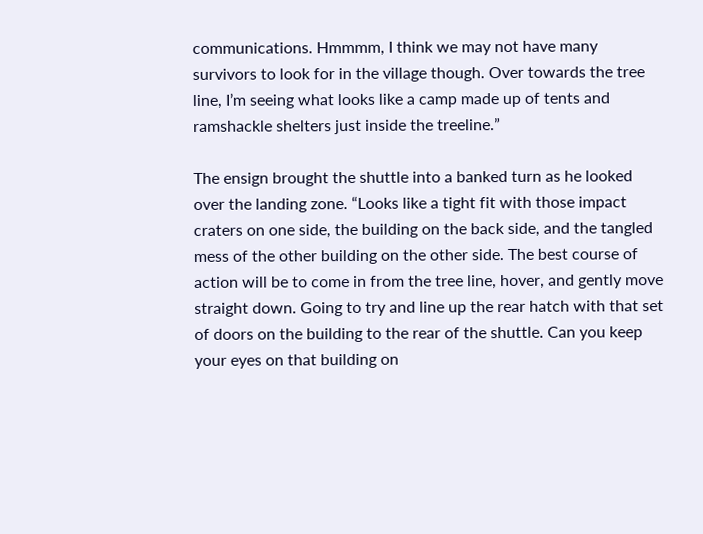communications. Hmmmm, I think we may not have many survivors to look for in the village though. Over towards the tree line, I’m seeing what looks like a camp made up of tents and ramshackle shelters just inside the treeline.”

The ensign brought the shuttle into a banked turn as he looked over the landing zone. “Looks like a tight fit with those impact craters on one side, the building on the back side, and the tangled mess of the other building on the other side. The best course of action will be to come in from the tree line, hover, and gently move straight down. Going to try and line up the rear hatch with that set of doors on the building to the rear of the shuttle. Can you keep your eyes on that building on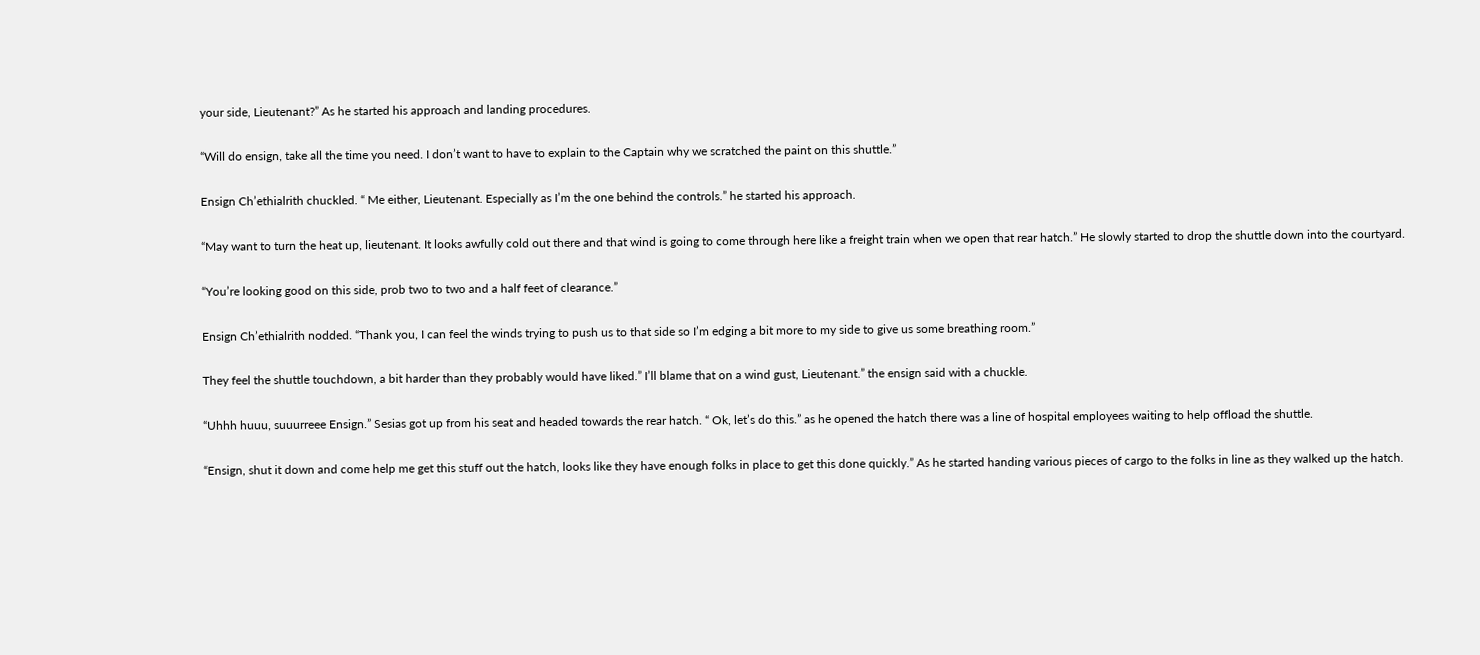your side, Lieutenant?” As he started his approach and landing procedures.

“Will do ensign, take all the time you need. I don’t want to have to explain to the Captain why we scratched the paint on this shuttle.”

Ensign Ch’ethialrith chuckled. “ Me either, Lieutenant. Especially as I’m the one behind the controls.” he started his approach.

“May want to turn the heat up, lieutenant. It looks awfully cold out there and that wind is going to come through here like a freight train when we open that rear hatch.” He slowly started to drop the shuttle down into the courtyard.

“You’re looking good on this side, prob two to two and a half feet of clearance.”

Ensign Ch’ethialrith nodded. “Thank you, I can feel the winds trying to push us to that side so I’m edging a bit more to my side to give us some breathing room.”

They feel the shuttle touchdown, a bit harder than they probably would have liked.” I’ll blame that on a wind gust, Lieutenant.” the ensign said with a chuckle.

“Uhhh huuu, suuurreee Ensign.” Sesias got up from his seat and headed towards the rear hatch. “ Ok, let’s do this.” as he opened the hatch there was a line of hospital employees waiting to help offload the shuttle.

“Ensign, shut it down and come help me get this stuff out the hatch, looks like they have enough folks in place to get this done quickly.” As he started handing various pieces of cargo to the folks in line as they walked up the hatch.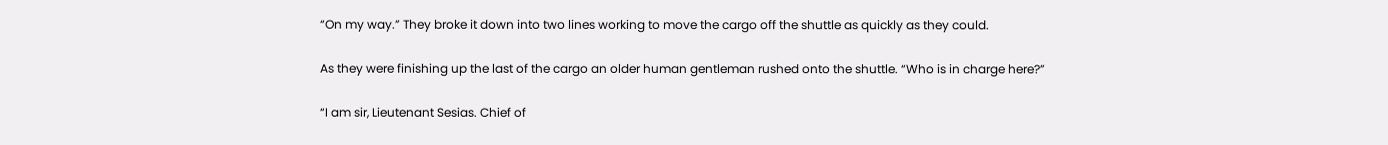“On my way.” They broke it down into two lines working to move the cargo off the shuttle as quickly as they could.

As they were finishing up the last of the cargo an older human gentleman rushed onto the shuttle. “Who is in charge here?”

“I am sir, Lieutenant Sesias. Chief of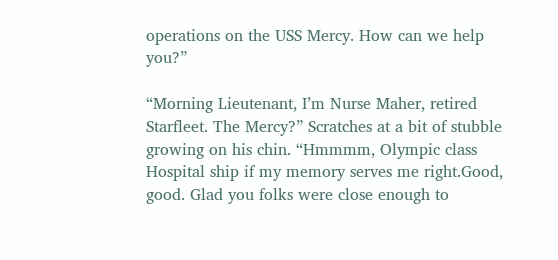operations on the USS Mercy. How can we help you?”

“Morning Lieutenant, I’m Nurse Maher, retired Starfleet. The Mercy?” Scratches at a bit of stubble growing on his chin. “Hmmmm, Olympic class Hospital ship if my memory serves me right.Good, good. Glad you folks were close enough to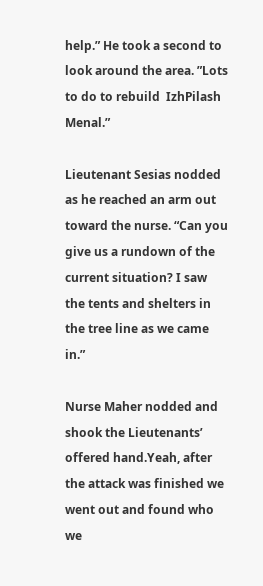help.” He took a second to look around the area. ”Lots to do to rebuild  IzhPilash Menal.”

Lieutenant Sesias nodded as he reached an arm out toward the nurse. “Can you give us a rundown of the current situation? I saw the tents and shelters in the tree line as we came in.”

Nurse Maher nodded and shook the Lieutenants’ offered hand.Yeah, after the attack was finished we went out and found who we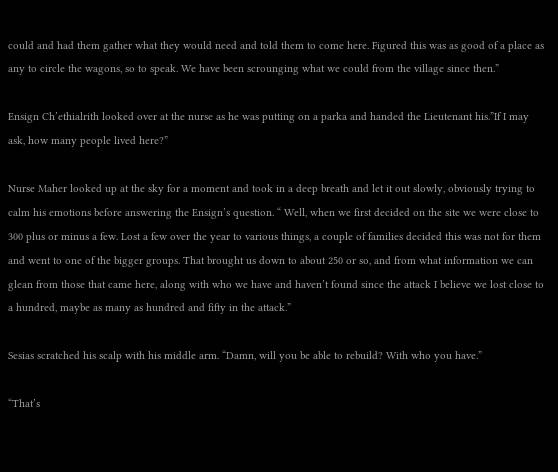could and had them gather what they would need and told them to come here. Figured this was as good of a place as any to circle the wagons, so to speak. We have been scrounging what we could from the village since then.”

Ensign Ch’ethialrith looked over at the nurse as he was putting on a parka and handed the Lieutenant his.”If I may ask, how many people lived here?”

Nurse Maher looked up at the sky for a moment and took in a deep breath and let it out slowly, obviously trying to calm his emotions before answering the Ensign’s question. “ Well, when we first decided on the site we were close to 300 plus or minus a few. Lost a few over the year to various things, a couple of families decided this was not for them and went to one of the bigger groups. That brought us down to about 250 or so, and from what information we can glean from those that came here, along with who we have and haven’t found since the attack I believe we lost close to a hundred, maybe as many as hundred and fifty in the attack.”

Sesias scratched his scalp with his middle arm. “Damn, will you be able to rebuild? With who you have.”

“That’s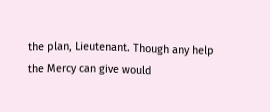the plan, Lieutenant. Though any help the Mercy can give would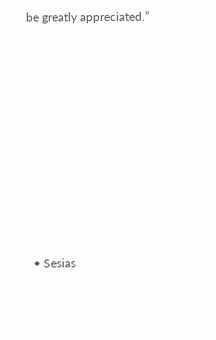be greatly appreciated.”










  • Sesias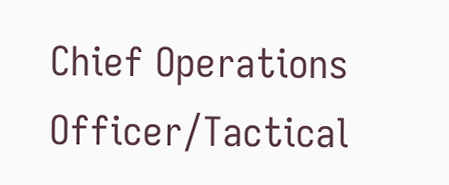Chief Operations Officer/Tactical